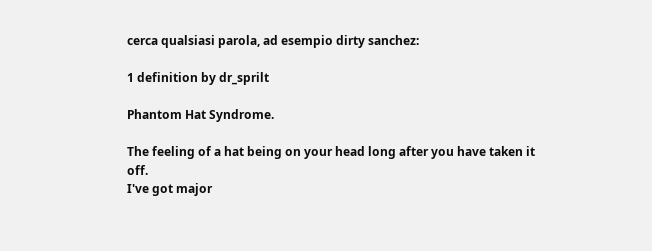cerca qualsiasi parola, ad esempio dirty sanchez:

1 definition by dr_sprilt

Phantom Hat Syndrome.

The feeling of a hat being on your head long after you have taken it off.
I've got major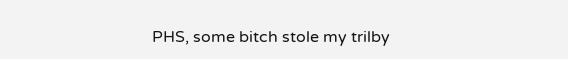PHS, some bitch stole my trilby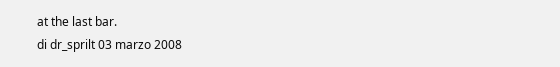at the last bar.
di dr_sprilt 03 marzo 2008